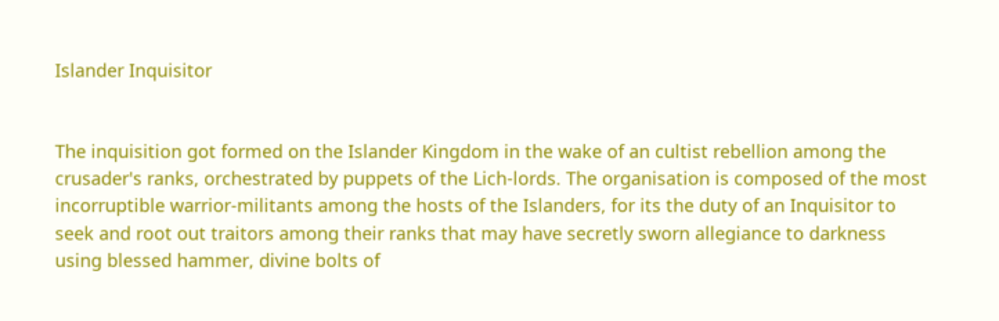Islander Inquisitor


The inquisition got formed on the Islander Kingdom in the wake of an cultist rebellion among the crusader's ranks, orchestrated by puppets of the Lich-lords. The organisation is composed of the most incorruptible warrior-militants among the hosts of the Islanders, for its the duty of an Inquisitor to seek and root out traitors among their ranks that may have secretly sworn allegiance to darkness using blessed hammer, divine bolts of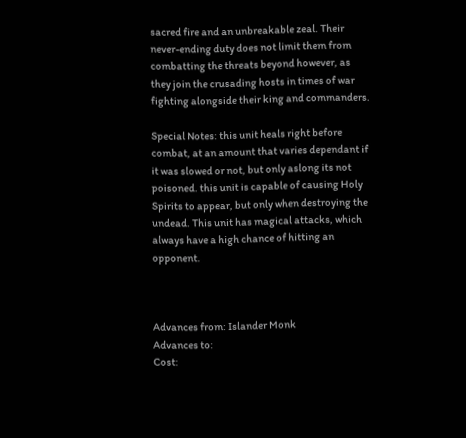sacred fire and an unbreakable zeal. Their never-ending duty does not limit them from combatting the threats beyond however, as they join the crusading hosts in times of war fighting alongside their king and commanders.

Special Notes: this unit heals right before combat, at an amount that varies dependant if it was slowed or not, but only aslong its not poisoned. this unit is capable of causing Holy Spirits to appear, but only when destroying the undead. This unit has magical attacks, which always have a high chance of hitting an opponent.



Advances from: Islander Monk
Advances to:
Cost: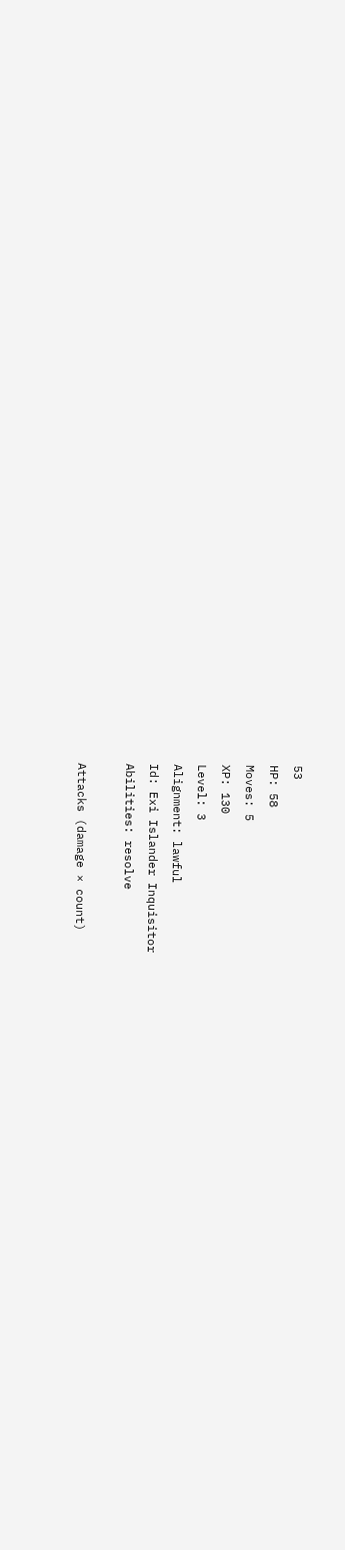53
HP: 58
Moves: 5
XP: 130
Level: 3
Alignment: lawful
Id: Exi Islander Inquisitor
Abilities: resolve

Attacks (damage × count)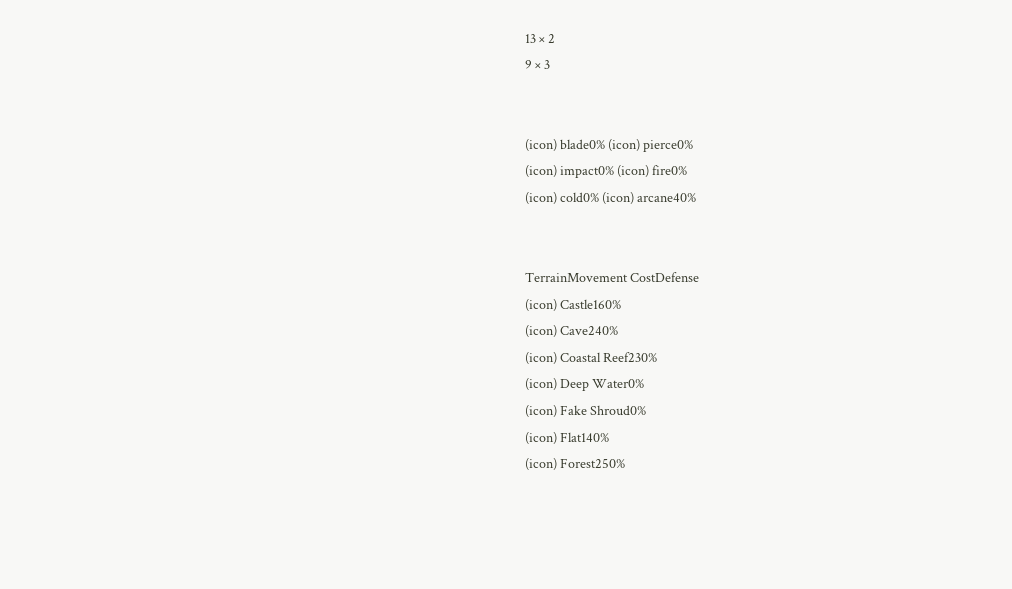13 × 2
9 × 3


(icon) blade0% (icon) pierce0%
(icon) impact0% (icon) fire0%
(icon) cold0% (icon) arcane40%


TerrainMovement CostDefense
(icon) Castle160%
(icon) Cave240%
(icon) Coastal Reef230%
(icon) Deep Water0%
(icon) Fake Shroud0%
(icon) Flat140%
(icon) Forest250%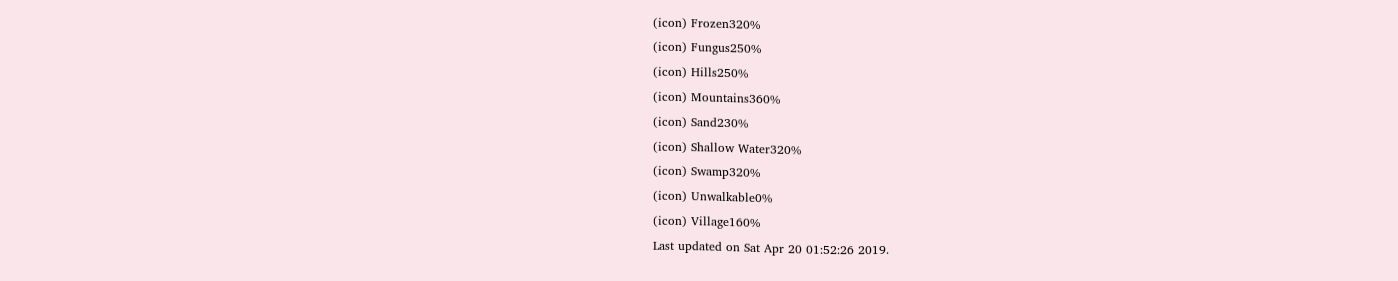(icon) Frozen320%
(icon) Fungus250%
(icon) Hills250%
(icon) Mountains360%
(icon) Sand230%
(icon) Shallow Water320%
(icon) Swamp320%
(icon) Unwalkable0%
(icon) Village160%
Last updated on Sat Apr 20 01:52:26 2019.